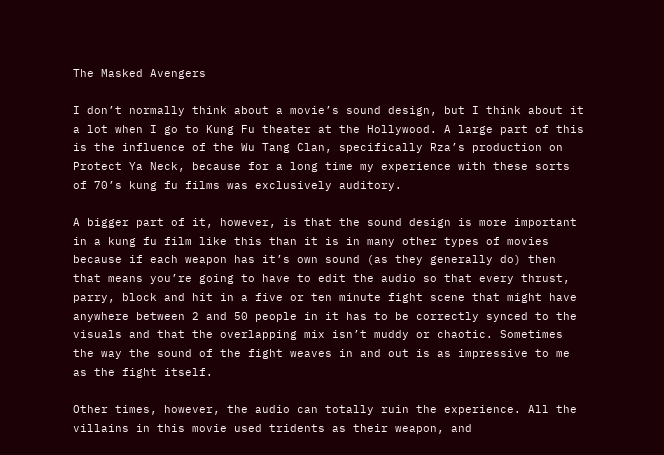The Masked Avengers

I don’t normally think about a movie’s sound design, but I think about it a lot when I go to Kung Fu theater at the Hollywood. A large part of this is the influence of the Wu Tang Clan, specifically Rza’s production on Protect Ya Neck, because for a long time my experience with these sorts of 70’s kung fu films was exclusively auditory.

A bigger part of it, however, is that the sound design is more important in a kung fu film like this than it is in many other types of movies because if each weapon has it’s own sound (as they generally do) then that means you’re going to have to edit the audio so that every thrust, parry, block and hit in a five or ten minute fight scene that might have anywhere between 2 and 50 people in it has to be correctly synced to the visuals and that the overlapping mix isn’t muddy or chaotic. Sometimes the way the sound of the fight weaves in and out is as impressive to me as the fight itself.

Other times, however, the audio can totally ruin the experience. All the villains in this movie used tridents as their weapon, and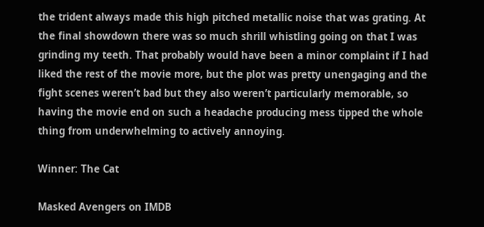the trident always made this high pitched metallic noise that was grating. At the final showdown there was so much shrill whistling going on that I was grinding my teeth. That probably would have been a minor complaint if I had liked the rest of the movie more, but the plot was pretty unengaging and the fight scenes weren’t bad but they also weren’t particularly memorable, so having the movie end on such a headache producing mess tipped the whole thing from underwhelming to actively annoying.

Winner: The Cat

Masked Avengers on IMDB